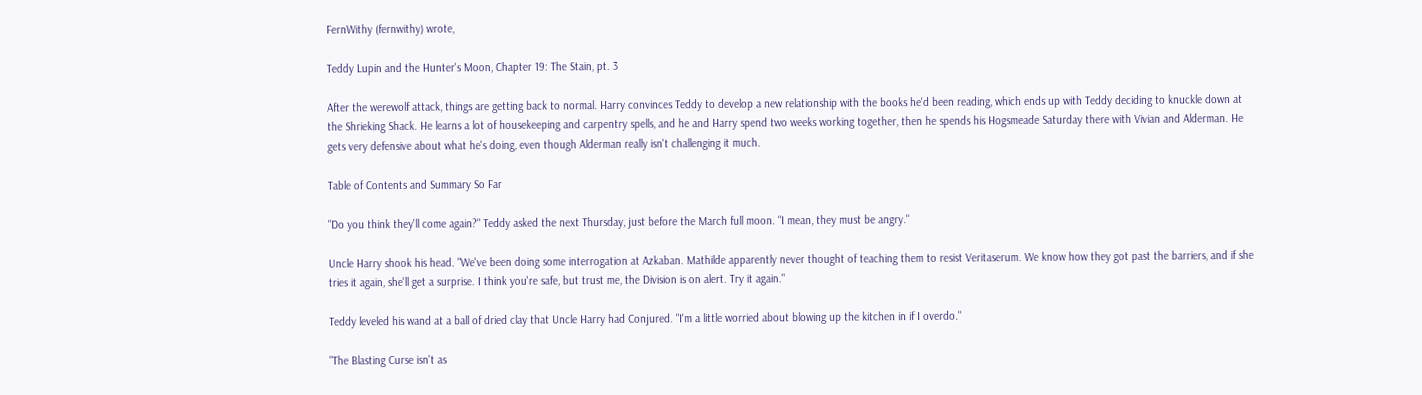FernWithy (fernwithy) wrote,

Teddy Lupin and the Hunter's Moon, Chapter 19: The Stain, pt. 3

After the werewolf attack, things are getting back to normal. Harry convinces Teddy to develop a new relationship with the books he'd been reading, which ends up with Teddy deciding to knuckle down at the Shrieking Shack. He learns a lot of housekeeping and carpentry spells, and he and Harry spend two weeks working together, then he spends his Hogsmeade Saturday there with Vivian and Alderman. He gets very defensive about what he's doing, even though Alderman really isn't challenging it much.

Table of Contents and Summary So Far

"Do you think they'll come again?" Teddy asked the next Thursday, just before the March full moon. "I mean, they must be angry."

Uncle Harry shook his head. "We've been doing some interrogation at Azkaban. Mathilde apparently never thought of teaching them to resist Veritaserum. We know how they got past the barriers, and if she tries it again, she'll get a surprise. I think you're safe, but trust me, the Division is on alert. Try it again."

Teddy leveled his wand at a ball of dried clay that Uncle Harry had Conjured. "I'm a little worried about blowing up the kitchen in if I overdo."

"The Blasting Curse isn't as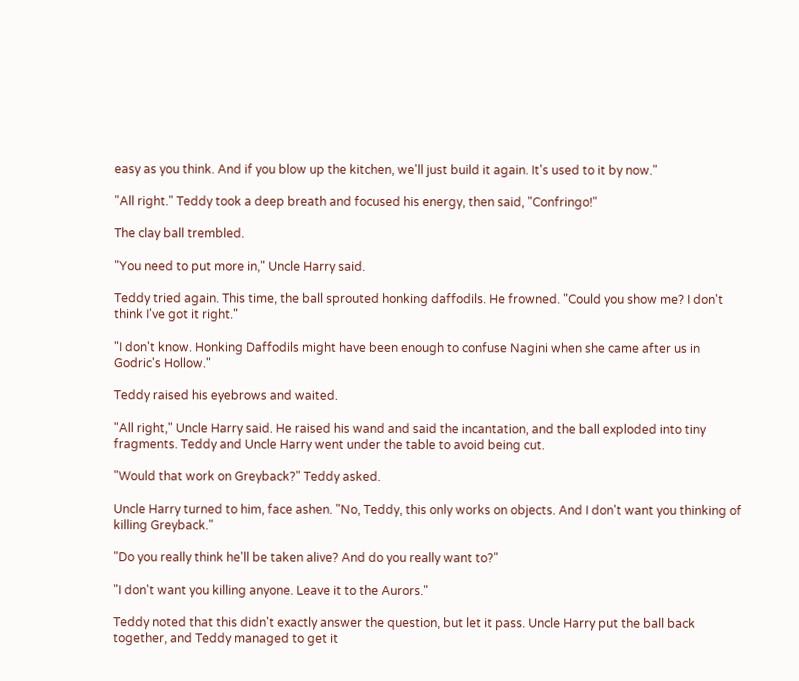easy as you think. And if you blow up the kitchen, we'll just build it again. It's used to it by now."

"All right." Teddy took a deep breath and focused his energy, then said, "Confringo!"

The clay ball trembled.

"You need to put more in," Uncle Harry said.

Teddy tried again. This time, the ball sprouted honking daffodils. He frowned. "Could you show me? I don't think I've got it right."

"I don't know. Honking Daffodils might have been enough to confuse Nagini when she came after us in Godric's Hollow."

Teddy raised his eyebrows and waited.

"All right," Uncle Harry said. He raised his wand and said the incantation, and the ball exploded into tiny fragments. Teddy and Uncle Harry went under the table to avoid being cut.

"Would that work on Greyback?" Teddy asked.

Uncle Harry turned to him, face ashen. "No, Teddy, this only works on objects. And I don't want you thinking of killing Greyback."

"Do you really think he'll be taken alive? And do you really want to?"

"I don't want you killing anyone. Leave it to the Aurors."

Teddy noted that this didn't exactly answer the question, but let it pass. Uncle Harry put the ball back together, and Teddy managed to get it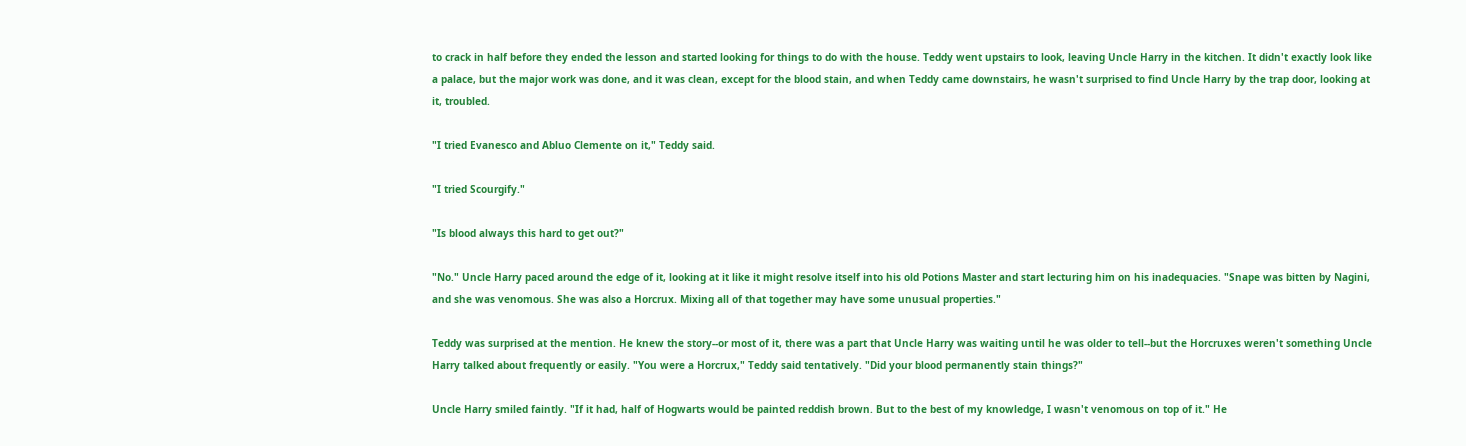to crack in half before they ended the lesson and started looking for things to do with the house. Teddy went upstairs to look, leaving Uncle Harry in the kitchen. It didn't exactly look like a palace, but the major work was done, and it was clean, except for the blood stain, and when Teddy came downstairs, he wasn't surprised to find Uncle Harry by the trap door, looking at it, troubled.

"I tried Evanesco and Abluo Clemente on it," Teddy said.

"I tried Scourgify."

"Is blood always this hard to get out?"

"No." Uncle Harry paced around the edge of it, looking at it like it might resolve itself into his old Potions Master and start lecturing him on his inadequacies. "Snape was bitten by Nagini, and she was venomous. She was also a Horcrux. Mixing all of that together may have some unusual properties."

Teddy was surprised at the mention. He knew the story--or most of it, there was a part that Uncle Harry was waiting until he was older to tell--but the Horcruxes weren't something Uncle Harry talked about frequently or easily. "You were a Horcrux," Teddy said tentatively. "Did your blood permanently stain things?"

Uncle Harry smiled faintly. "If it had, half of Hogwarts would be painted reddish brown. But to the best of my knowledge, I wasn't venomous on top of it." He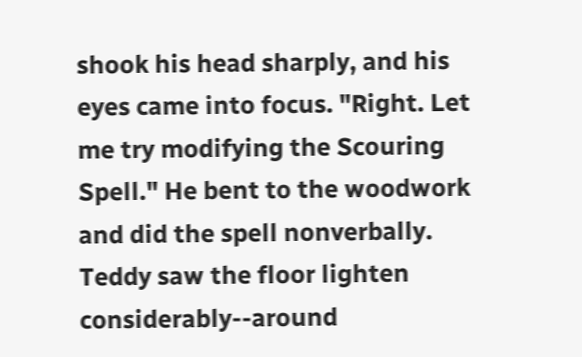shook his head sharply, and his eyes came into focus. "Right. Let me try modifying the Scouring Spell." He bent to the woodwork and did the spell nonverbally. Teddy saw the floor lighten considerably--around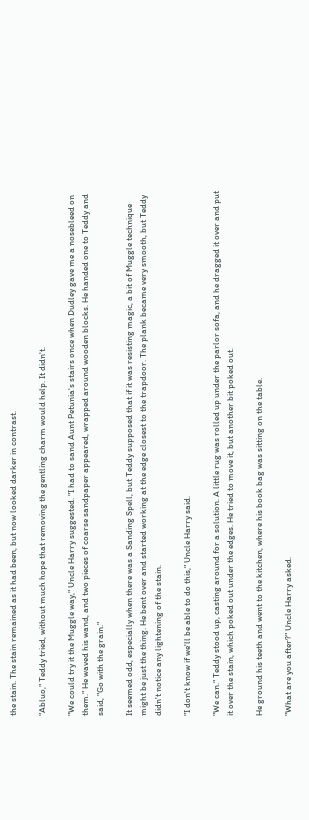the stain. The stain remained as it had been, but now looked darker in contrast.

"Abluo," Teddy tried, without much hope that removing the gentling charm would help. It didn't.

"We could try it the Muggle way," Uncle Harry suggested. "I had to sand Aunt Petunia's stairs once when Dudley gave me a nosebleed on them." He waved his wand, and two pieces of coarse sandpaper appeared, wrapped around wooden blocks. He handed one to Teddy and said, "Go with the grain."

It seemed odd, especially when there was a Sanding Spell, but Teddy supposed that if it was resisting magic, a bit of Muggle technique might be just the thing. He bent over and started working at the edge closest to the trapdoor. The plank became very smooth, but Teddy didn't notice any lightening of the stain.

"I don't know if we'll be able to do this," Uncle Harry said.

"We can." Teddy stood up, casting around for a solution. A little rug was rolled up under the parlor sofa, and he dragged it over and put it over the stain, which poked out under the edges. He tried to move it, but another bit poked out.

He ground his teeth and went to the kitchen, where his book bag was sitting on the table.

"What are you after?" Uncle Harry asked.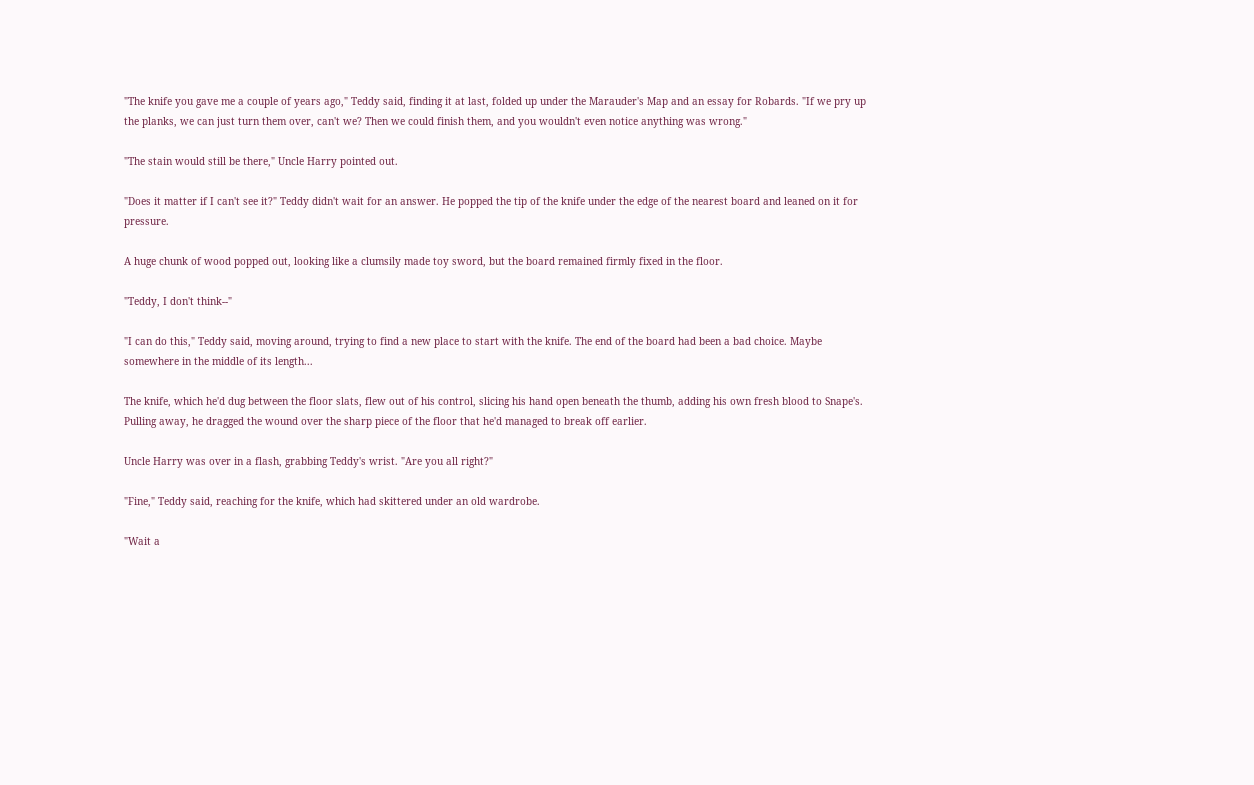"The knife you gave me a couple of years ago," Teddy said, finding it at last, folded up under the Marauder's Map and an essay for Robards. "If we pry up the planks, we can just turn them over, can't we? Then we could finish them, and you wouldn't even notice anything was wrong."

"The stain would still be there," Uncle Harry pointed out.

"Does it matter if I can't see it?" Teddy didn't wait for an answer. He popped the tip of the knife under the edge of the nearest board and leaned on it for pressure.

A huge chunk of wood popped out, looking like a clumsily made toy sword, but the board remained firmly fixed in the floor.

"Teddy, I don't think--"

"I can do this," Teddy said, moving around, trying to find a new place to start with the knife. The end of the board had been a bad choice. Maybe somewhere in the middle of its length...

The knife, which he'd dug between the floor slats, flew out of his control, slicing his hand open beneath the thumb, adding his own fresh blood to Snape's. Pulling away, he dragged the wound over the sharp piece of the floor that he'd managed to break off earlier.

Uncle Harry was over in a flash, grabbing Teddy's wrist. "Are you all right?"

"Fine," Teddy said, reaching for the knife, which had skittered under an old wardrobe.

"Wait a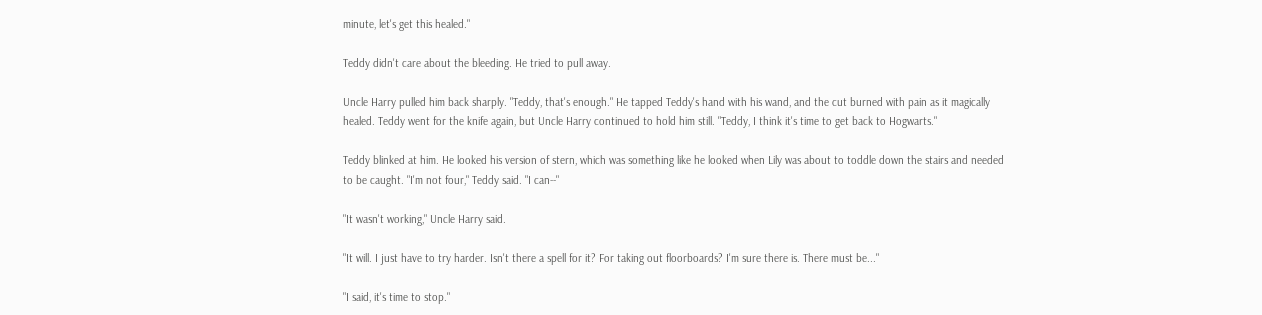minute, let's get this healed."

Teddy didn't care about the bleeding. He tried to pull away.

Uncle Harry pulled him back sharply. "Teddy, that's enough." He tapped Teddy's hand with his wand, and the cut burned with pain as it magically healed. Teddy went for the knife again, but Uncle Harry continued to hold him still. "Teddy, I think it's time to get back to Hogwarts."

Teddy blinked at him. He looked his version of stern, which was something like he looked when Lily was about to toddle down the stairs and needed to be caught. "I'm not four," Teddy said. "I can--"

"It wasn't working," Uncle Harry said.

"It will. I just have to try harder. Isn't there a spell for it? For taking out floorboards? I'm sure there is. There must be..."

"I said, it's time to stop."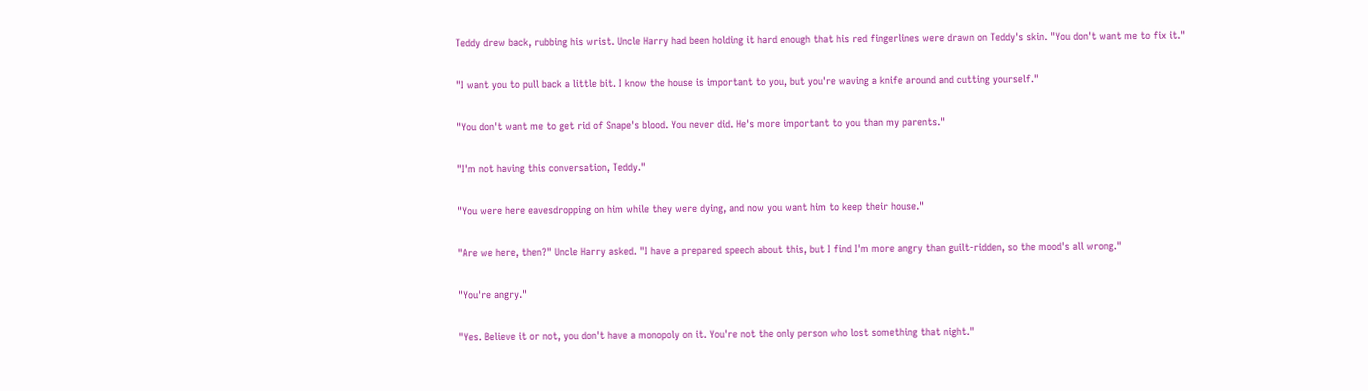Teddy drew back, rubbing his wrist. Uncle Harry had been holding it hard enough that his red fingerlines were drawn on Teddy's skin. "You don't want me to fix it."

"I want you to pull back a little bit. I know the house is important to you, but you're waving a knife around and cutting yourself."

"You don't want me to get rid of Snape's blood. You never did. He's more important to you than my parents."

"I'm not having this conversation, Teddy."

"You were here eavesdropping on him while they were dying, and now you want him to keep their house."

"Are we here, then?" Uncle Harry asked. "I have a prepared speech about this, but I find I'm more angry than guilt-ridden, so the mood's all wrong."

"You're angry."

"Yes. Believe it or not, you don't have a monopoly on it. You're not the only person who lost something that night."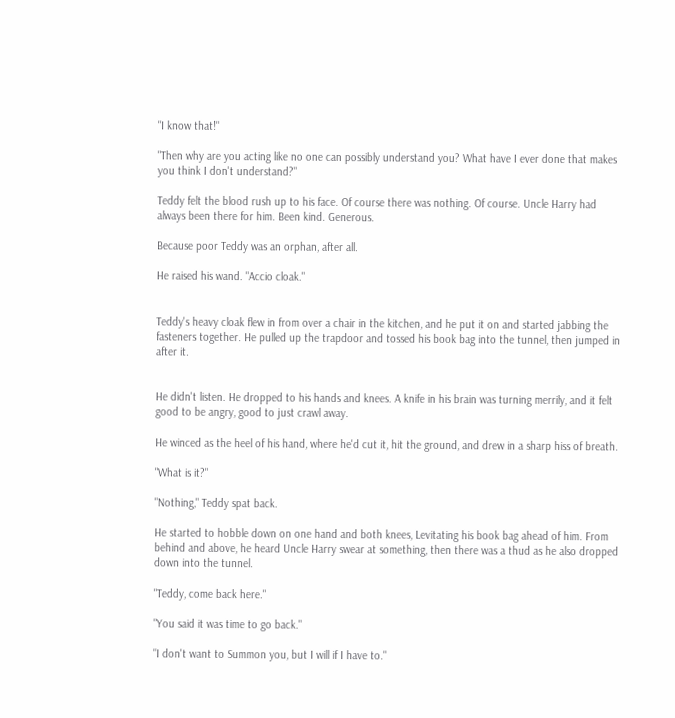"I know that!"

"Then why are you acting like no one can possibly understand you? What have I ever done that makes you think I don't understand?"

Teddy felt the blood rush up to his face. Of course there was nothing. Of course. Uncle Harry had always been there for him. Been kind. Generous.

Because poor Teddy was an orphan, after all.

He raised his wand. "Accio cloak."


Teddy's heavy cloak flew in from over a chair in the kitchen, and he put it on and started jabbing the fasteners together. He pulled up the trapdoor and tossed his book bag into the tunnel, then jumped in after it.


He didn't listen. He dropped to his hands and knees. A knife in his brain was turning merrily, and it felt good to be angry, good to just crawl away.

He winced as the heel of his hand, where he'd cut it, hit the ground, and drew in a sharp hiss of breath.

"What is it?"

"Nothing," Teddy spat back.

He started to hobble down on one hand and both knees, Levitating his book bag ahead of him. From behind and above, he heard Uncle Harry swear at something, then there was a thud as he also dropped down into the tunnel.

"Teddy, come back here."

"You said it was time to go back."

"I don't want to Summon you, but I will if I have to."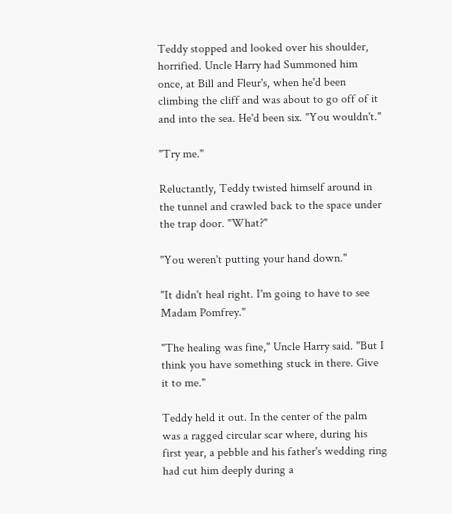Teddy stopped and looked over his shoulder, horrified. Uncle Harry had Summoned him once, at Bill and Fleur's, when he'd been climbing the cliff and was about to go off of it and into the sea. He'd been six. "You wouldn't."

"Try me."

Reluctantly, Teddy twisted himself around in the tunnel and crawled back to the space under the trap door. "What?"

"You weren't putting your hand down."

"It didn't heal right. I'm going to have to see Madam Pomfrey."

"The healing was fine," Uncle Harry said. "But I think you have something stuck in there. Give it to me."

Teddy held it out. In the center of the palm was a ragged circular scar where, during his first year, a pebble and his father's wedding ring had cut him deeply during a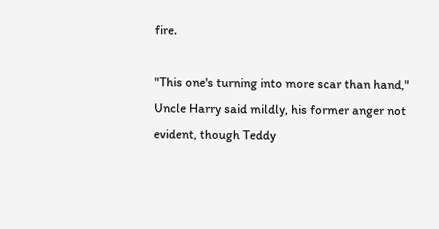fire.

"This one's turning into more scar than hand," Uncle Harry said mildly, his former anger not evident, though Teddy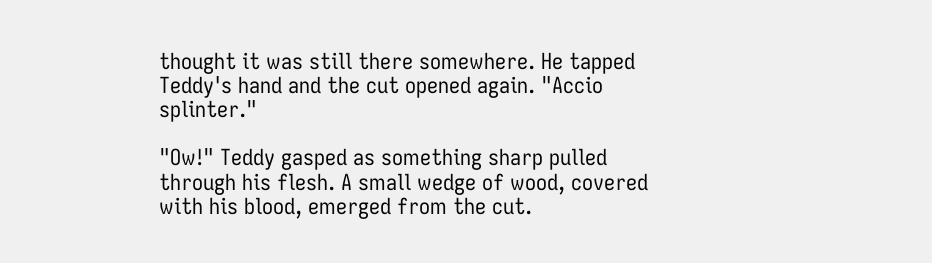thought it was still there somewhere. He tapped Teddy's hand and the cut opened again. "Accio splinter."

"Ow!" Teddy gasped as something sharp pulled through his flesh. A small wedge of wood, covered with his blood, emerged from the cut.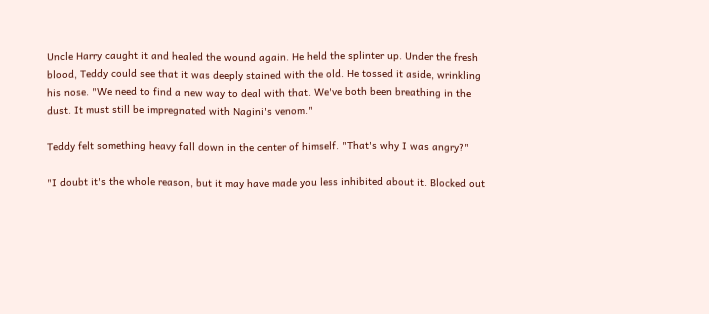Uncle Harry caught it and healed the wound again. He held the splinter up. Under the fresh blood, Teddy could see that it was deeply stained with the old. He tossed it aside, wrinkling his nose. "We need to find a new way to deal with that. We've both been breathing in the dust. It must still be impregnated with Nagini's venom."

Teddy felt something heavy fall down in the center of himself. "That's why I was angry?"

"I doubt it's the whole reason, but it may have made you less inhibited about it. Blocked out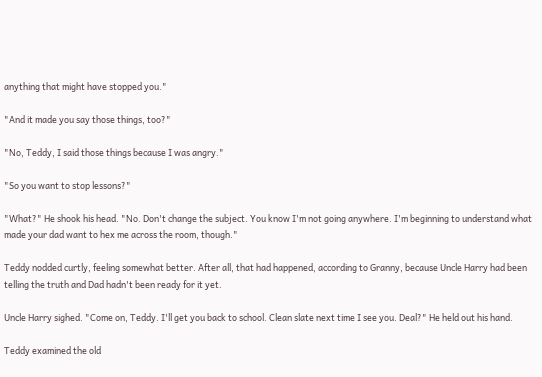anything that might have stopped you."

"And it made you say those things, too?"

"No, Teddy, I said those things because I was angry."

"So you want to stop lessons?"

"What?" He shook his head. "No. Don't change the subject. You know I'm not going anywhere. I'm beginning to understand what made your dad want to hex me across the room, though."

Teddy nodded curtly, feeling somewhat better. After all, that had happened, according to Granny, because Uncle Harry had been telling the truth and Dad hadn't been ready for it yet.

Uncle Harry sighed. "Come on, Teddy. I'll get you back to school. Clean slate next time I see you. Deal?" He held out his hand.

Teddy examined the old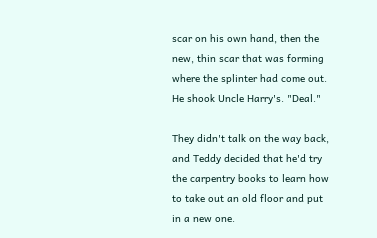scar on his own hand, then the new, thin scar that was forming where the splinter had come out. He shook Uncle Harry's. "Deal."

They didn't talk on the way back, and Teddy decided that he'd try the carpentry books to learn how to take out an old floor and put in a new one.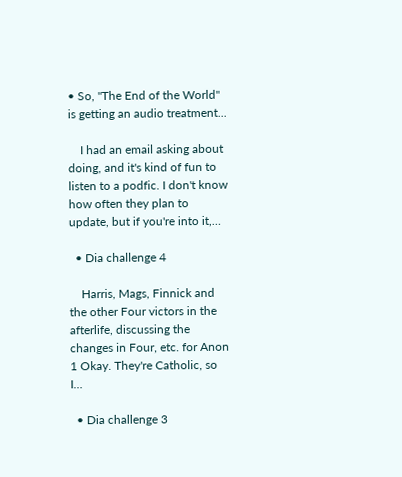• So, "The End of the World" is getting an audio treatment...

    I had an email asking about doing, and it's kind of fun to listen to a podfic. I don't know how often they plan to update, but if you're into it,…

  • Dia challenge 4

    Harris, Mags, Finnick and the other Four victors in the afterlife, discussing the changes in Four, etc. for Anon 1 Okay. They're Catholic, so I…

  • Dia challenge 3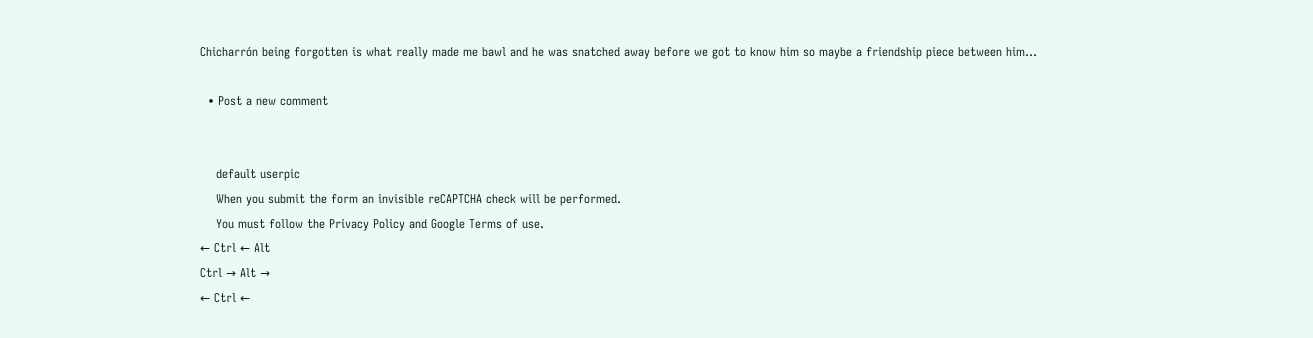Chicharrón being forgotten is what really made me bawl and he was snatched away before we got to know him so maybe a friendship piece between him…

  • Post a new comment


    default userpic
    When you submit the form an invisible reCAPTCHA check will be performed.
    You must follow the Privacy Policy and Google Terms of use.
← Ctrl ← Alt
Ctrl → Alt →
← Ctrl ←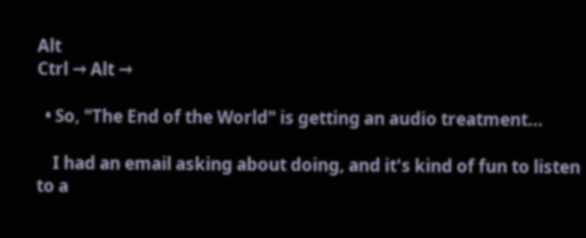Alt
Ctrl → Alt →

  • So, "The End of the World" is getting an audio treatment...

    I had an email asking about doing, and it's kind of fun to listen to a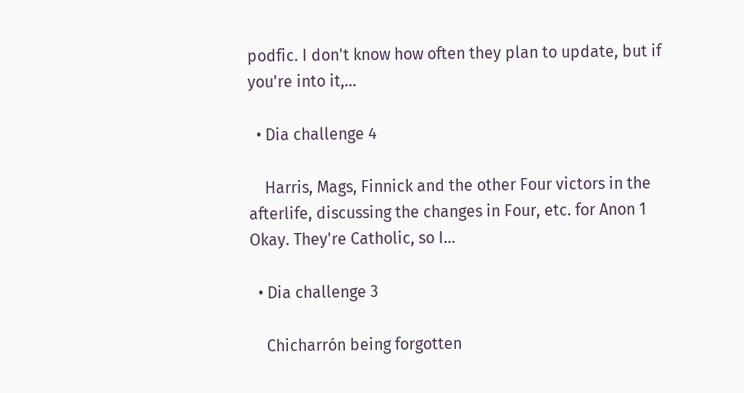podfic. I don't know how often they plan to update, but if you're into it,…

  • Dia challenge 4

    Harris, Mags, Finnick and the other Four victors in the afterlife, discussing the changes in Four, etc. for Anon 1 Okay. They're Catholic, so I…

  • Dia challenge 3

    Chicharrón being forgotten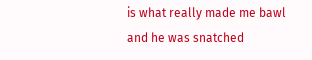is what really made me bawl and he was snatched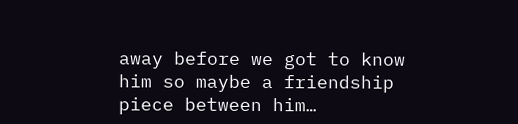away before we got to know him so maybe a friendship piece between him…